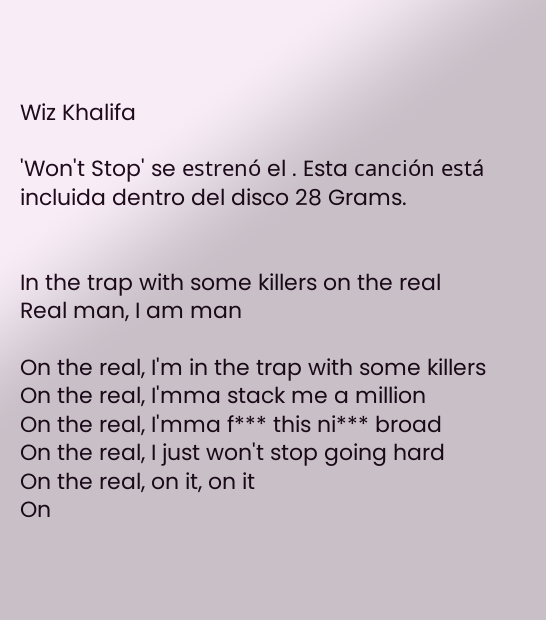Wiz Khalifa

'Won't Stop' se estrenó el . Esta canción está incluida dentro del disco 28 Grams.


In the trap with some killers on the real
Real man, I am man

On the real, I'm in the trap with some killers
On the real, I'mma stack me a million
On the real, I'mma f*** this ni*** broad
On the real, I just won't stop going hard
On the real, on it, on it
On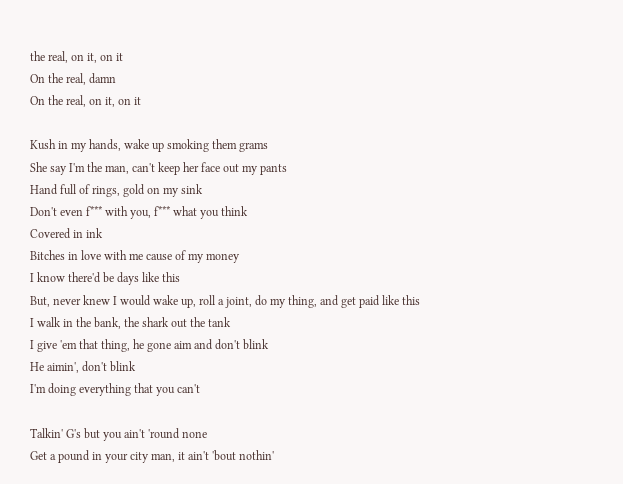the real, on it, on it
On the real, damn
On the real, on it, on it

Kush in my hands, wake up smoking them grams
She say I'm the man, can't keep her face out my pants
Hand full of rings, gold on my sink
Don't even f*** with you, f*** what you think
Covered in ink
Bitches in love with me cause of my money
I know there'd be days like this
But, never knew I would wake up, roll a joint, do my thing, and get paid like this
I walk in the bank, the shark out the tank
I give 'em that thing, he gone aim and don't blink
He aimin', don't blink
I'm doing everything that you can't

Talkin' G's but you ain't 'round none
Get a pound in your city man, it ain't 'bout nothin'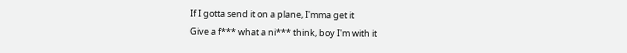If I gotta send it on a plane, I'mma get it
Give a f*** what a ni*** think, boy I'm with it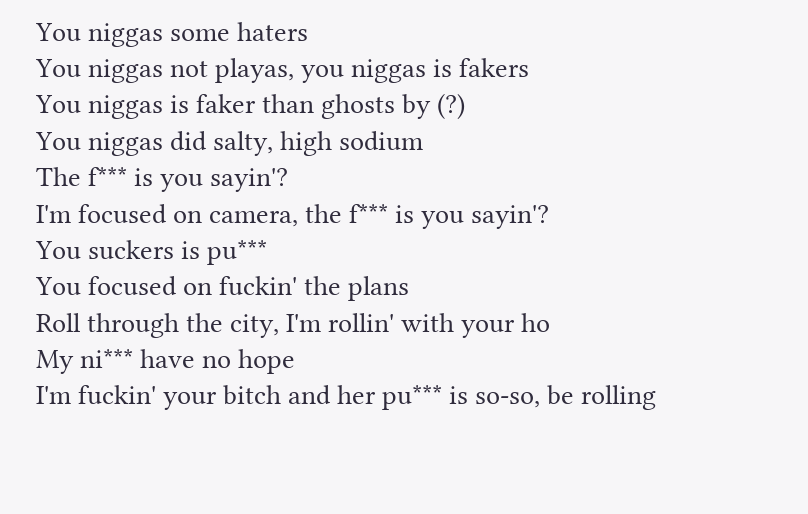You niggas some haters
You niggas not playas, you niggas is fakers
You niggas is faker than ghosts by (?)
You niggas did salty, high sodium
The f*** is you sayin'?
I'm focused on camera, the f*** is you sayin'?
You suckers is pu***
You focused on fuckin' the plans
Roll through the city, I'm rollin' with your ho
My ni*** have no hope
I'm fuckin' your bitch and her pu*** is so-so, be rolling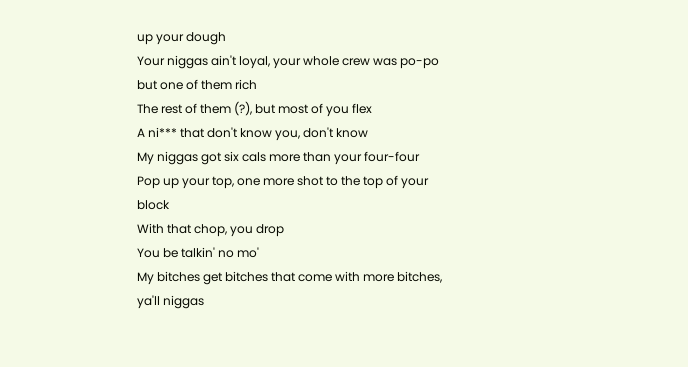up your dough
Your niggas ain't loyal, your whole crew was po-po but one of them rich
The rest of them (?), but most of you flex
A ni*** that don't know you, don't know
My niggas got six cals more than your four-four
Pop up your top, one more shot to the top of your block
With that chop, you drop
You be talkin' no mo'
My bitches get bitches that come with more bitches, ya'll niggas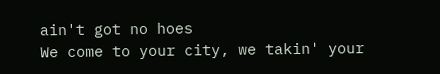ain't got no hoes
We come to your city, we takin' your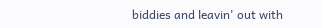biddies and leavin' out with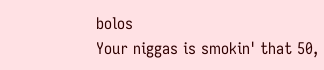bolos
Your niggas is smokin' that 50,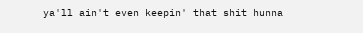ya'll ain't even keepin' that shit hunna